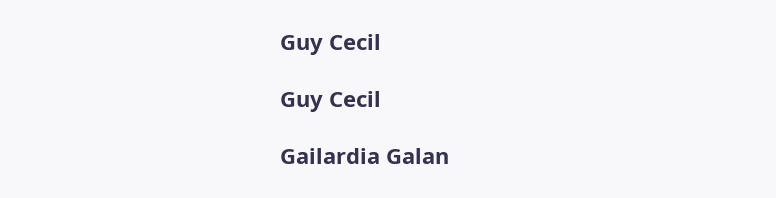Guy Cecil

Guy Cecil

Gailardia Galan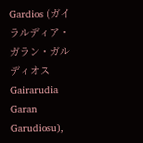Gardios (ガイラルディア・ガラン・ガルディオス Gairarudia Garan Garudiosu),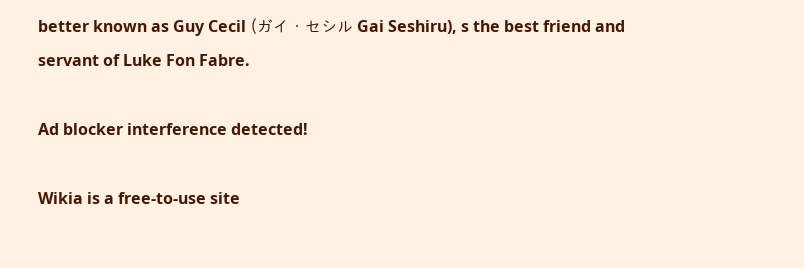better known as Guy Cecil (ガイ・セシル Gai Seshiru), s the best friend and servant of Luke Fon Fabre.

Ad blocker interference detected!

Wikia is a free-to-use site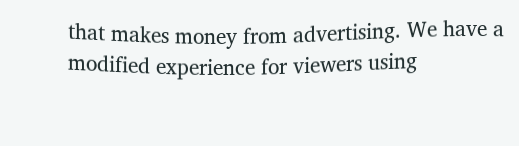that makes money from advertising. We have a modified experience for viewers using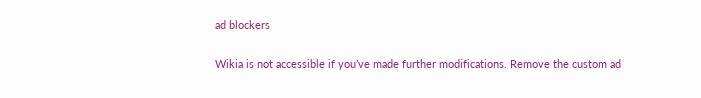ad blockers

Wikia is not accessible if you’ve made further modifications. Remove the custom ad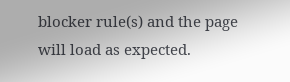blocker rule(s) and the page will load as expected.